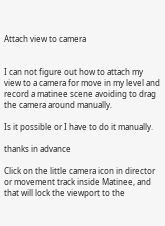Attach view to camera


I can not figure out how to attach my view to a camera for move in my level and record a matinee scene avoiding to drag the camera around manually.

Is it possible or I have to do it manually.

thanks in advance

Click on the little camera icon in director or movement track inside Matinee, and that will lock the viewport to the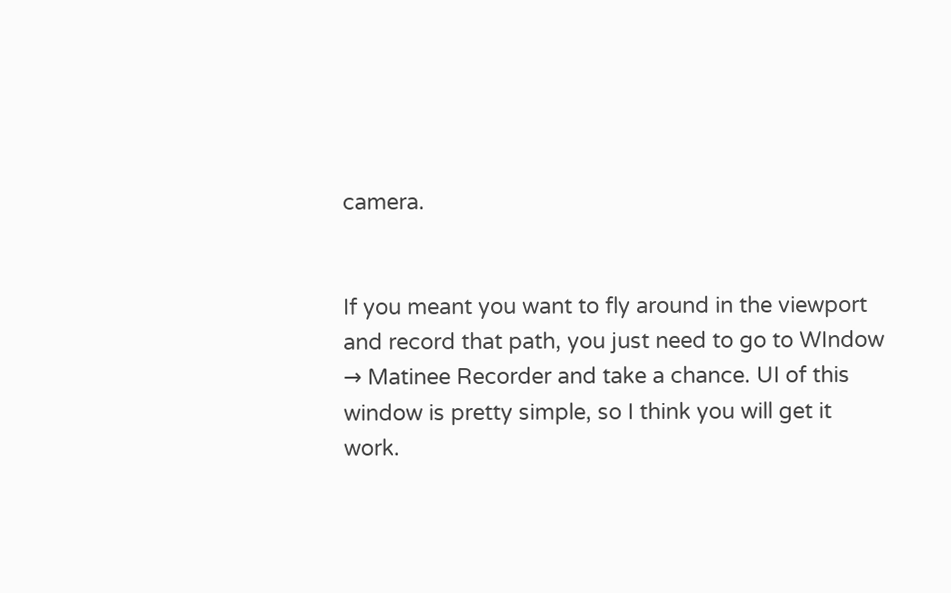camera.


If you meant you want to fly around in the viewport and record that path, you just need to go to WIndow → Matinee Recorder and take a chance. UI of this window is pretty simple, so I think you will get it work.